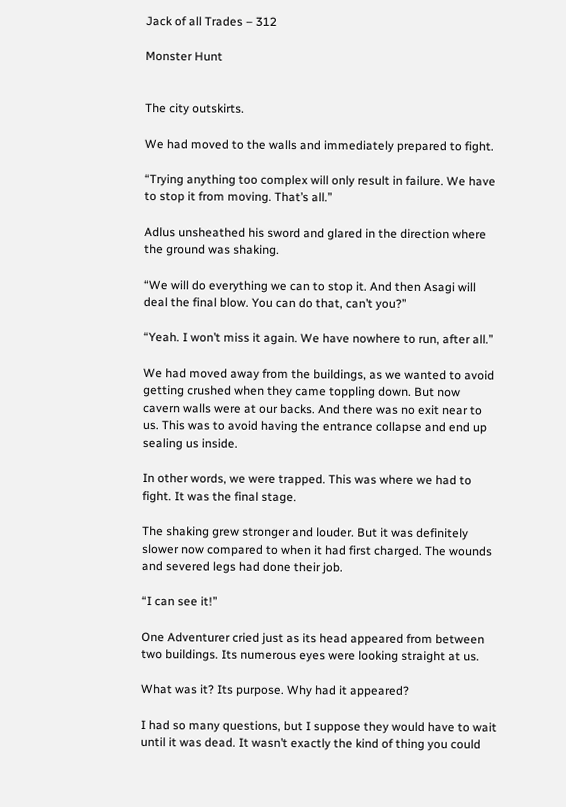Jack of all Trades – 312

Monster Hunt


The city outskirts.

We had moved to the walls and immediately prepared to fight.

“Trying anything too complex will only result in failure. We have to stop it from moving. That’s all.”

Adlus unsheathed his sword and glared in the direction where the ground was shaking.

“We will do everything we can to stop it. And then Asagi will deal the final blow. You can do that, can’t you?”

“Yeah. I won’t miss it again. We have nowhere to run, after all.”

We had moved away from the buildings, as we wanted to avoid getting crushed when they came toppling down. But now cavern walls were at our backs. And there was no exit near to us. This was to avoid having the entrance collapse and end up sealing us inside.

In other words, we were trapped. This was where we had to fight. It was the final stage.

The shaking grew stronger and louder. But it was definitely slower now compared to when it had first charged. The wounds and severed legs had done their job.

“I can see it!”

One Adventurer cried just as its head appeared from between two buildings. Its numerous eyes were looking straight at us.

What was it? Its purpose. Why had it appeared?

I had so many questions, but I suppose they would have to wait until it was dead. It wasn’t exactly the kind of thing you could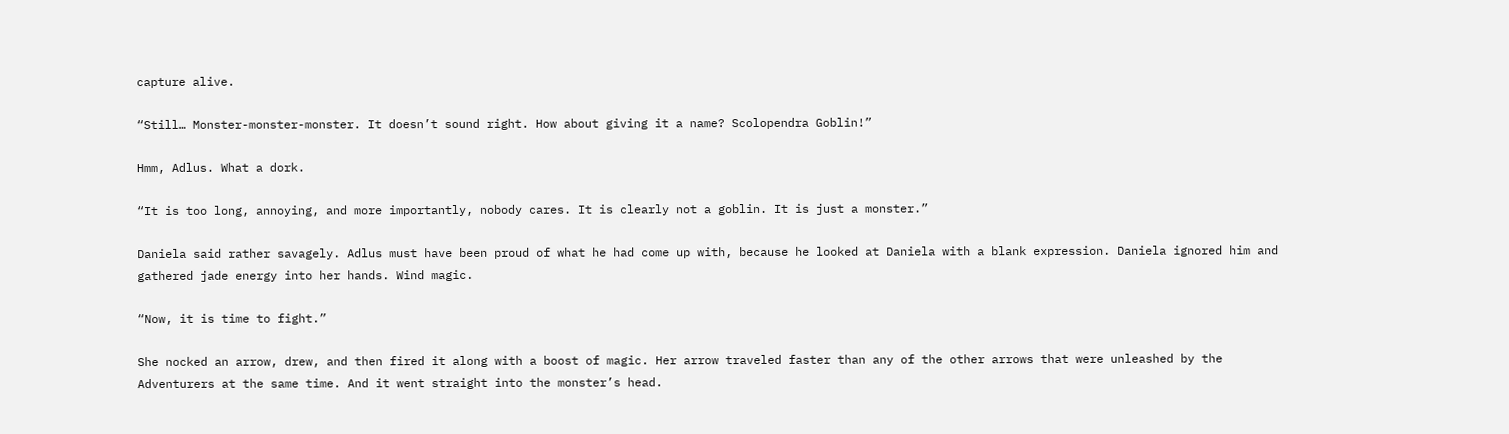capture alive.

“Still… Monster-monster-monster. It doesn’t sound right. How about giving it a name? Scolopendra Goblin!”

Hmm, Adlus. What a dork.

“It is too long, annoying, and more importantly, nobody cares. It is clearly not a goblin. It is just a monster.”

Daniela said rather savagely. Adlus must have been proud of what he had come up with, because he looked at Daniela with a blank expression. Daniela ignored him and gathered jade energy into her hands. Wind magic.

“Now, it is time to fight.”

She nocked an arrow, drew, and then fired it along with a boost of magic. Her arrow traveled faster than any of the other arrows that were unleashed by the Adventurers at the same time. And it went straight into the monster’s head.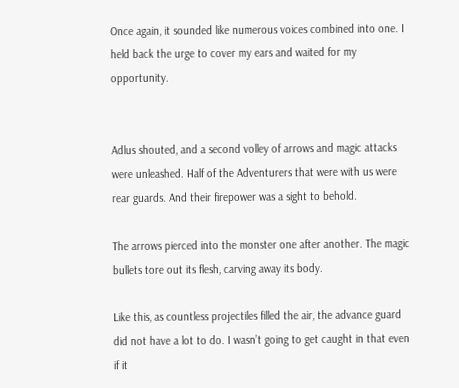Once again, it sounded like numerous voices combined into one. I held back the urge to cover my ears and waited for my opportunity.


Adlus shouted, and a second volley of arrows and magic attacks were unleashed. Half of the Adventurers that were with us were rear guards. And their firepower was a sight to behold.

The arrows pierced into the monster one after another. The magic bullets tore out its flesh, carving away its body.

Like this, as countless projectiles filled the air, the advance guard did not have a lot to do. I wasn’t going to get caught in that even if it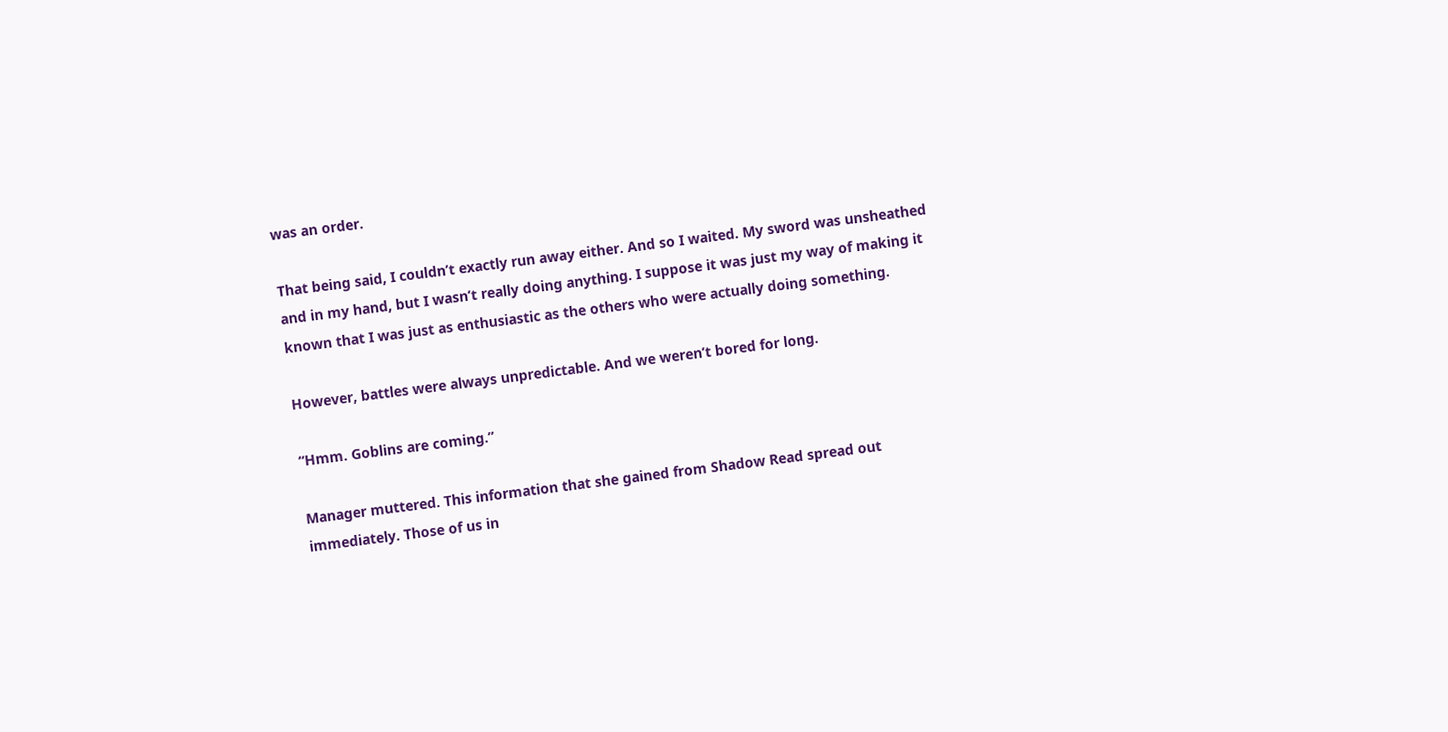was an order.

That being said, I couldn’t exactly run away either. And so I waited. My sword was unsheathed and in my hand, but I wasn’t really doing anything. I suppose it was just my way of making it known that I was just as enthusiastic as the others who were actually doing something.

However, battles were always unpredictable. And we weren’t bored for long.

“Hmm. Goblins are coming.”

Manager muttered. This information that she gained from Shadow Read spread out immediately. Those of us in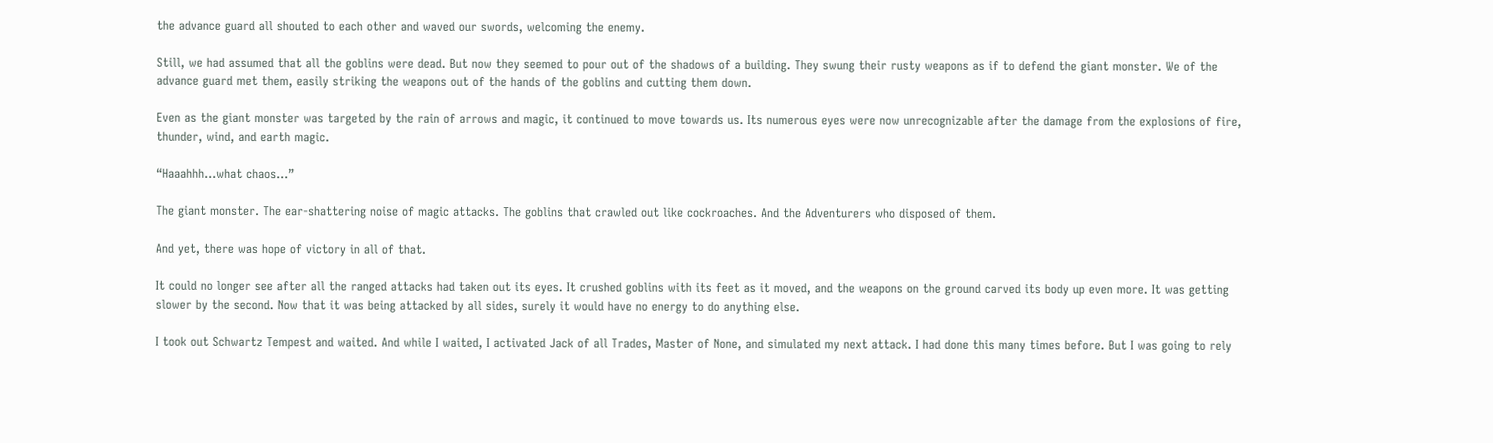the advance guard all shouted to each other and waved our swords, welcoming the enemy.

Still, we had assumed that all the goblins were dead. But now they seemed to pour out of the shadows of a building. They swung their rusty weapons as if to defend the giant monster. We of the advance guard met them, easily striking the weapons out of the hands of the goblins and cutting them down.

Even as the giant monster was targeted by the rain of arrows and magic, it continued to move towards us. Its numerous eyes were now unrecognizable after the damage from the explosions of fire, thunder, wind, and earth magic.

“Haaahhh…what chaos…”

The giant monster. The ear-shattering noise of magic attacks. The goblins that crawled out like cockroaches. And the Adventurers who disposed of them.

And yet, there was hope of victory in all of that.

It could no longer see after all the ranged attacks had taken out its eyes. It crushed goblins with its feet as it moved, and the weapons on the ground carved its body up even more. It was getting slower by the second. Now that it was being attacked by all sides, surely it would have no energy to do anything else.

I took out Schwartz Tempest and waited. And while I waited, I activated Jack of all Trades, Master of None, and simulated my next attack. I had done this many times before. But I was going to rely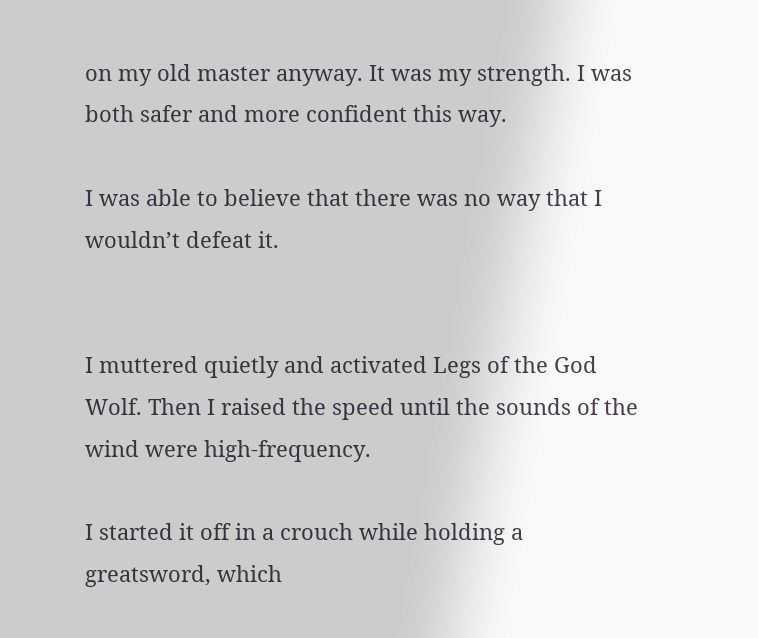on my old master anyway. It was my strength. I was both safer and more confident this way.

I was able to believe that there was no way that I wouldn’t defeat it.


I muttered quietly and activated Legs of the God Wolf. Then I raised the speed until the sounds of the wind were high-frequency.

I started it off in a crouch while holding a greatsword, which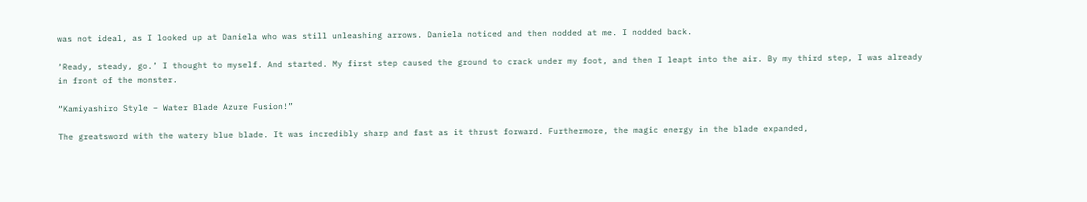was not ideal, as I looked up at Daniela who was still unleashing arrows. Daniela noticed and then nodded at me. I nodded back.

‘Ready, steady, go.’ I thought to myself. And started. My first step caused the ground to crack under my foot, and then I leapt into the air. By my third step, I was already in front of the monster.

“Kamiyashiro Style – Water Blade Azure Fusion!”

The greatsword with the watery blue blade. It was incredibly sharp and fast as it thrust forward. Furthermore, the magic energy in the blade expanded,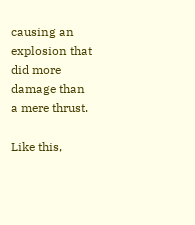causing an explosion that did more damage than a mere thrust.

Like this,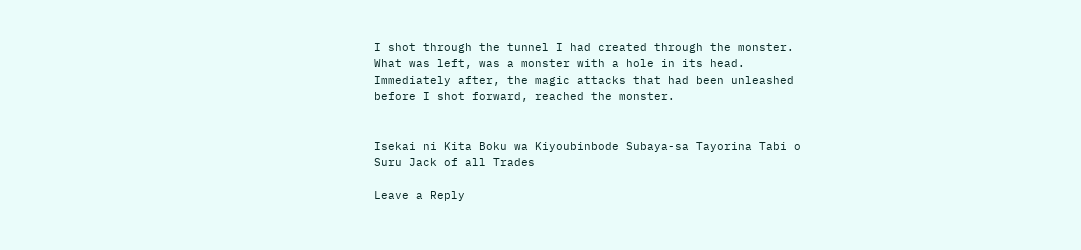I shot through the tunnel I had created through the monster. What was left, was a monster with a hole in its head. Immediately after, the magic attacks that had been unleashed before I shot forward, reached the monster.


Isekai ni Kita Boku wa Kiyoubinbode Subaya-sa Tayorina Tabi o Suru Jack of all Trades

Leave a Reply